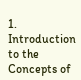1. Introduction to the Concepts of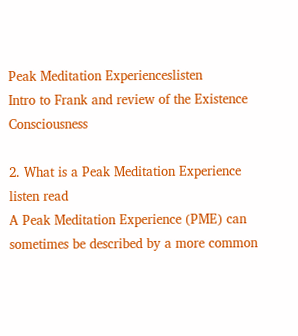Peak Meditation Experienceslisten
Intro to Frank and review of the Existence Consciousness

2. What is a Peak Meditation Experience listen read
A Peak Meditation Experience (PME) can sometimes be described by a more common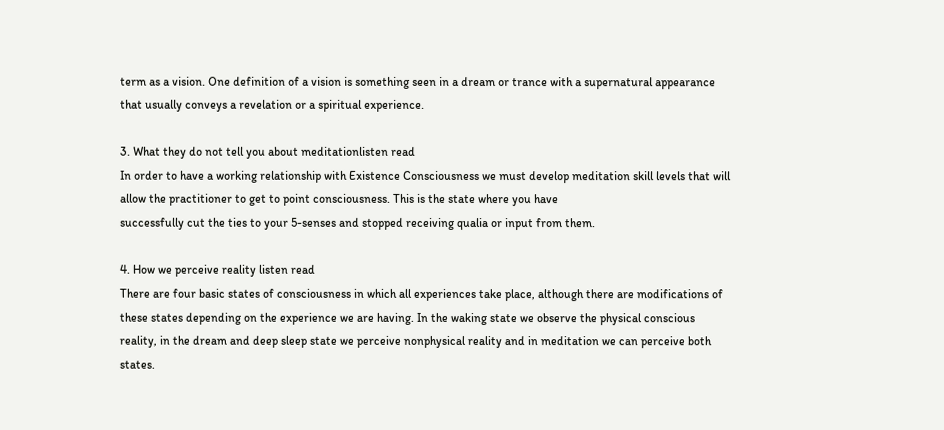term as a vision. One definition of a vision is something seen in a dream or trance with a supernatural appearance that usually conveys a revelation or a spiritual experience.

3. What they do not tell you about meditationlisten read
In order to have a working relationship with Existence Consciousness we must develop meditation skill levels that will allow the practitioner to get to point consciousness. This is the state where you have
successfully cut the ties to your 5-senses and stopped receiving qualia or input from them.

4. How we perceive reality listen read
There are four basic states of consciousness in which all experiences take place, although there are modifications of these states depending on the experience we are having. In the waking state we observe the physical conscious reality, in the dream and deep sleep state we perceive nonphysical reality and in meditation we can perceive both states.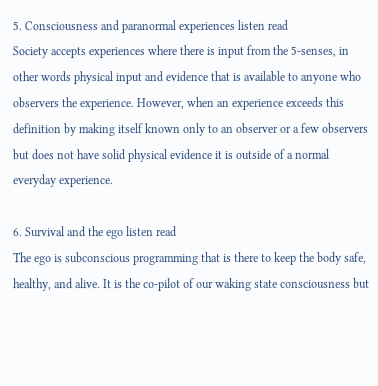5. Consciousness and paranormal experiences listen read
Society accepts experiences where there is input from the 5-senses, in other words physical input and evidence that is available to anyone who observers the experience. However, when an experience exceeds this definition by making itself known only to an observer or a few observers but does not have solid physical evidence it is outside of a normal everyday experience.

6. Survival and the ego listen read
The ego is subconscious programming that is there to keep the body safe, healthy, and alive. It is the co-pilot of our waking state consciousness but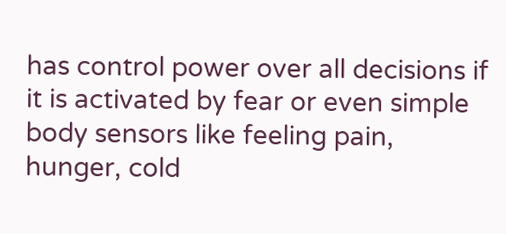has control power over all decisions if it is activated by fear or even simple body sensors like feeling pain, hunger, cold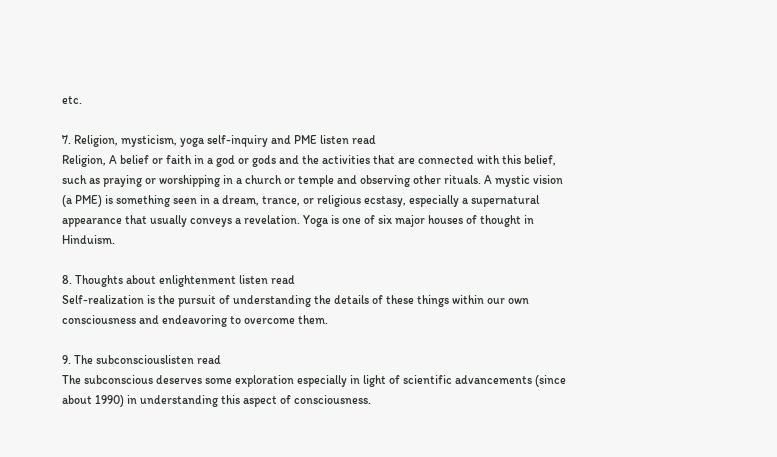etc.

7. Religion, mysticism, yoga self-inquiry and PME listen read
Religion, A belief or faith in a god or gods and the activities that are connected with this belief, such as praying or worshipping in a church or temple and observing other rituals. A mystic vision (a PME) is something seen in a dream, trance, or religious ecstasy, especially a supernatural appearance that usually conveys a revelation. Yoga is one of six major houses of thought in Hinduism.

8. Thoughts about enlightenment listen read
Self-realization is the pursuit of understanding the details of these things within our own consciousness and endeavoring to overcome them.

9. The subconsciouslisten read
The subconscious deserves some exploration especially in light of scientific advancements (since about 1990) in understanding this aspect of consciousness.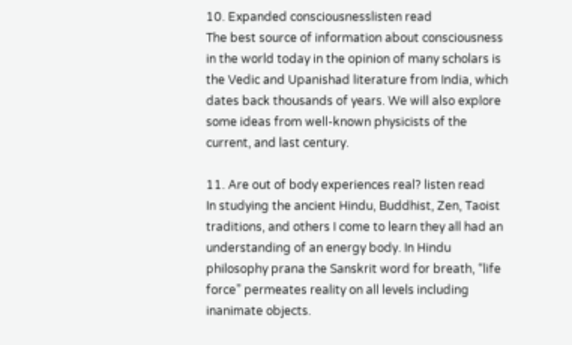10. Expanded consciousnesslisten read
The best source of information about consciousness in the world today in the opinion of many scholars is the Vedic and Upanishad literature from India, which dates back thousands of years. We will also explore some ideas from well-known physicists of the current, and last century.

11. Are out of body experiences real? listen read
In studying the ancient Hindu, Buddhist, Zen, Taoist traditions, and others I come to learn they all had an understanding of an energy body. In Hindu philosophy prana the Sanskrit word for breath, “life force” permeates reality on all levels including inanimate objects.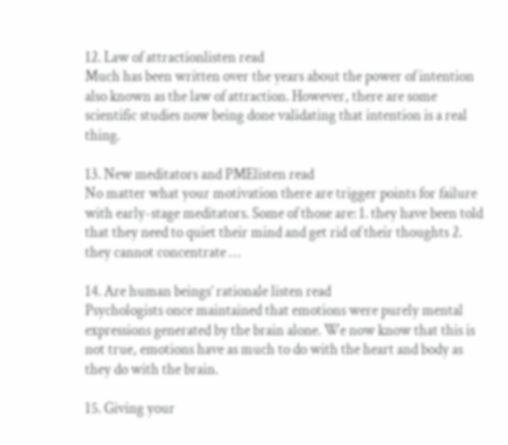12. Law of attractionlisten read
Much has been written over the years about the power of intention also known as the law of attraction. However, there are some scientific studies now being done validating that intention is a real thing.

13. New meditators and PMElisten read
No matter what your motivation there are trigger points for failure with early-stage meditators. Some of those are: 1. they have been told that they need to quiet their mind and get rid of their thoughts 2. they cannot concentrate …

14. Are human beings’ rationale listen read
Psychologists once maintained that emotions were purely mental expressions generated by the brain alone. We now know that this is not true, emotions have as much to do with the heart and body as they do with the brain.

15. Giving your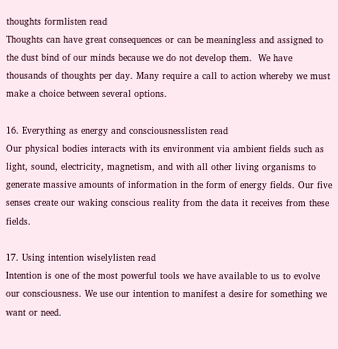thoughts formlisten read
Thoughts can have great consequences or can be meaningless and assigned to the dust bind of our minds because we do not develop them.  We have thousands of thoughts per day. Many require a call to action whereby we must make a choice between several options.

16. Everything as energy and consciousnesslisten read
Our physical bodies interacts with its environment via ambient fields such as light, sound, electricity, magnetism, and with all other living organisms to generate massive amounts of information in the form of energy fields. Our five senses create our waking conscious reality from the data it receives from these fields.

17. Using intention wiselylisten read
Intention is one of the most powerful tools we have available to us to evolve our consciousness. We use our intention to manifest a desire for something we want or need.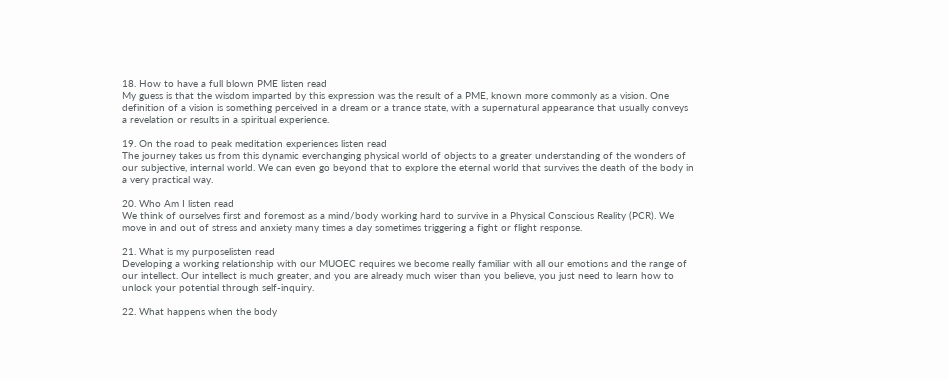18. How to have a full blown PME listen read
My guess is that the wisdom imparted by this expression was the result of a PME, known more commonly as a vision. One definition of a vision is something perceived in a dream or a trance state, with a supernatural appearance that usually conveys a revelation or results in a spiritual experience.

19. On the road to peak meditation experiences listen read
The journey takes us from this dynamic everchanging physical world of objects to a greater understanding of the wonders of our subjective, internal world. We can even go beyond that to explore the eternal world that survives the death of the body in a very practical way.

20. Who Am I listen read
We think of ourselves first and foremost as a mind/body working hard to survive in a Physical Conscious Reality (PCR). We move in and out of stress and anxiety many times a day sometimes triggering a fight or flight response.

21. What is my purposelisten read
Developing a working relationship with our MUOEC requires we become really familiar with all our emotions and the range of our intellect. Our intellect is much greater, and you are already much wiser than you believe, you just need to learn how to unlock your potential through self-inquiry.

22. What happens when the body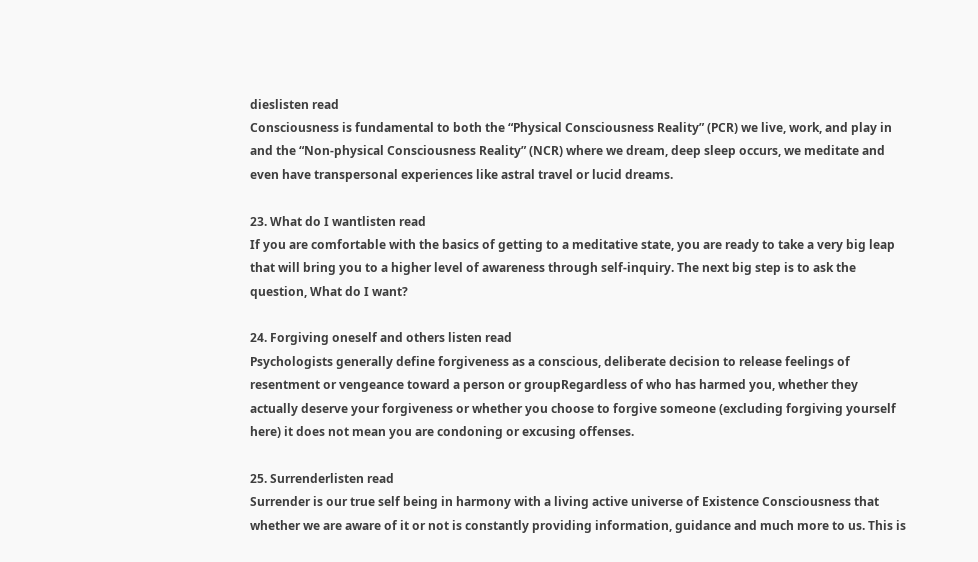dieslisten read
Consciousness is fundamental to both the “Physical Consciousness Reality” (PCR) we live, work, and play in and the “Non-physical Consciousness Reality” (NCR) where we dream, deep sleep occurs, we meditate and even have transpersonal experiences like astral travel or lucid dreams.

23. What do I wantlisten read
If you are comfortable with the basics of getting to a meditative state, you are ready to take a very big leap that will bring you to a higher level of awareness through self-inquiry. The next big step is to ask the question, What do I want?

24. Forgiving oneself and others listen read
Psychologists generally define forgiveness as a conscious, deliberate decision to release feelings of resentment or vengeance toward a person or groupRegardless of who has harmed you, whether they actually deserve your forgiveness or whether you choose to forgive someone (excluding forgiving yourself here) it does not mean you are condoning or excusing offenses.

25. Surrenderlisten read
Surrender is our true self being in harmony with a living active universe of Existence Consciousness that whether we are aware of it or not is constantly providing information, guidance and much more to us. This is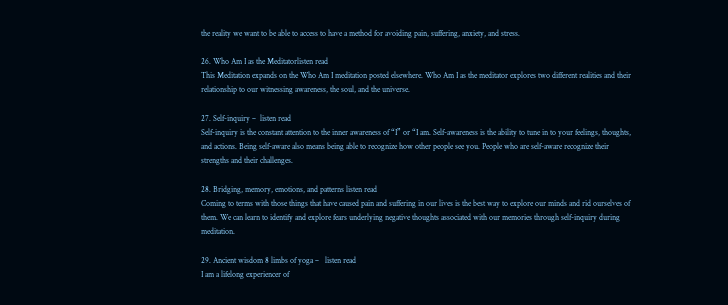the reality we want to be able to access to have a method for avoiding pain, suffering, anxiety, and stress.

26. Who Am I as the Meditatorlisten read
This Meditation expands on the Who Am I meditation posted elsewhere. Who Am I as the meditator explores two different realities and their relationship to our witnessing awareness, the soul, and the universe.

27. Self-inquiry –  listen read
Self-inquiry is the constant attention to the inner awareness of “I” or “I am. Self-awareness is the ability to tune in to your feelings, thoughts, and actions. Being self-aware also means being able to recognize how other people see you. People who are self-aware recognize their strengths and their challenges.

28. Bridging, memory, emotions, and patterns listen read
Coming to terms with those things that have caused pain and suffering in our lives is the best way to explore our minds and rid ourselves of them. We can learn to identify and explore fears underlying negative thoughts associated with our memories through self-inquiry during meditation.

29. Ancient wisdom 8 limbs of yoga –   listen read
I am a lifelong experiencer of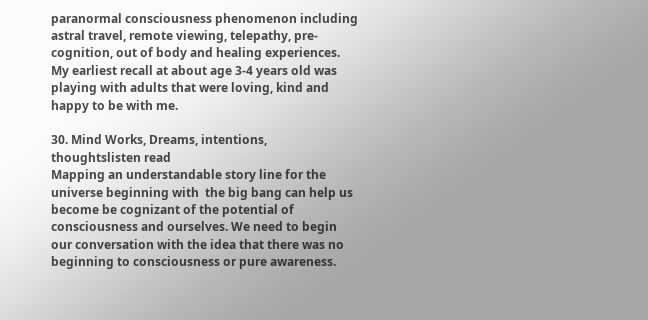paranormal consciousness phenomenon including astral travel, remote viewing, telepathy, pre-cognition, out of body and healing experiences. My earliest recall at about age 3-4 years old was playing with adults that were loving, kind and happy to be with me.

30. Mind Works, Dreams, intentions, thoughtslisten read
Mapping an understandable story line for the universe beginning with  the big bang can help us become be cognizant of the potential of consciousness and ourselves. We need to begin our conversation with the idea that there was no beginning to consciousness or pure awareness.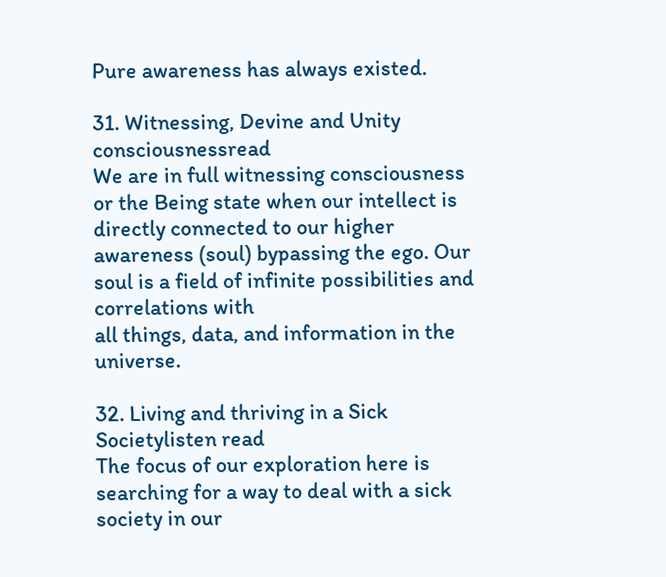Pure awareness has always existed.

31. Witnessing, Devine and Unity consciousnessread
We are in full witnessing consciousness or the Being state when our intellect is directly connected to our higher awareness (soul) bypassing the ego. Our soul is a field of infinite possibilities and correlations with
all things, data, and information in the universe.

32. Living and thriving in a Sick Societylisten read
The focus of our exploration here is searching for a way to deal with a sick society in our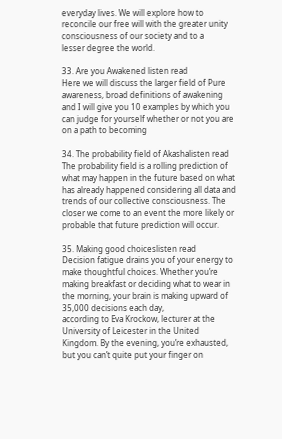everyday lives. We will explore how to reconcile our free will with the greater unity consciousness of our society and to a
lesser degree the world.

33. Are you Awakened listen read
Here we will discuss the larger field of Pure awareness, broad definitions of awakening and I will give you 10 examples by which you can judge for yourself whether or not you are on a path to becoming

34. The probability field of Akashalisten read
The probability field is a rolling prediction of what may happen in the future based on what has already happened considering all data and trends of our collective consciousness. The closer we come to an event the more likely or probable that future prediction will occur.

35. Making good choiceslisten read
Decision fatigue drains you of your energy to make thoughtful choices. Whether you’re making breakfast or deciding what to wear in the morning, your brain is making upward of 35,000 decisions each day,
according to Eva Krockow, lecturer at the University of Leicester in the United Kingdom. By the evening, you’re exhausted, but you can’t quite put your finger on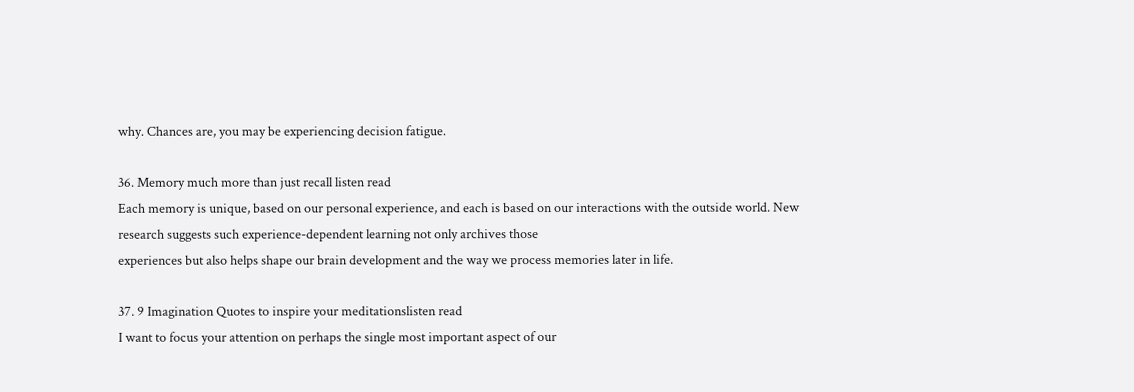why. Chances are, you may be experiencing decision fatigue.

36. Memory much more than just recall listen read
Each memory is unique, based on our personal experience, and each is based on our interactions with the outside world. New research suggests such experience-dependent learning not only archives those
experiences but also helps shape our brain development and the way we process memories later in life.

37. 9 Imagination Quotes to inspire your meditationslisten read
I want to focus your attention on perhaps the single most important aspect of our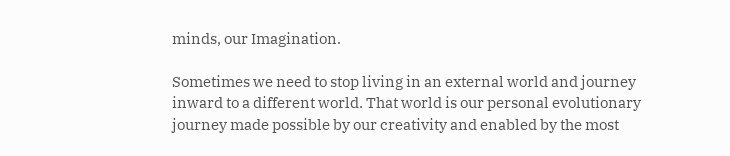minds, our Imagination.

Sometimes we need to stop living in an external world and journey
inward to a different world. That world is our personal evolutionary
journey made possible by our creativity and enabled by the most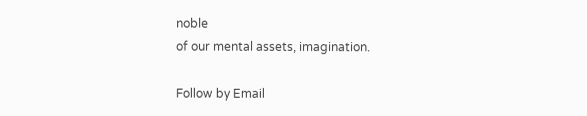noble
of our mental assets, imagination.

Follow by Email